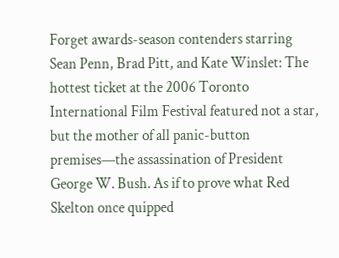Forget awards-season contenders starring Sean Penn, Brad Pitt, and Kate Winslet: The hottest ticket at the 2006 Toronto International Film Festival featured not a star, but the mother of all panic-button premises—the assassination of President George W. Bush. As if to prove what Red Skelton once quipped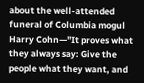about the well-attended funeral of Columbia mogul Harry Cohn—"It proves what they always say: Give the people what they want, and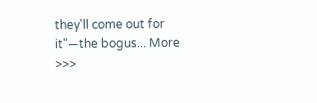they'll come out for it"—the bogus... More >>>